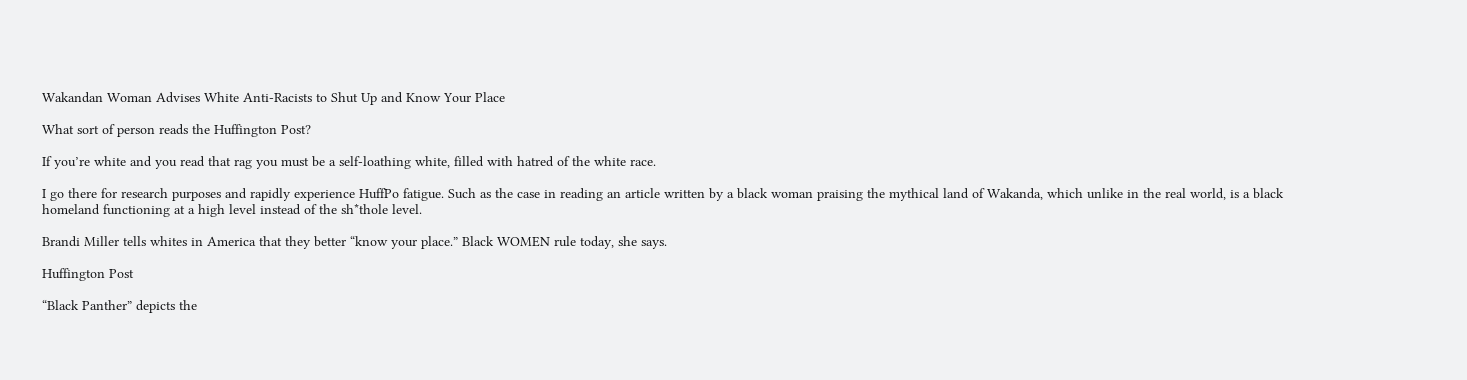Wakandan Woman Advises White Anti-Racists to Shut Up and Know Your Place

What sort of person reads the Huffington Post?

If you’re white and you read that rag you must be a self-loathing white, filled with hatred of the white race.

I go there for research purposes and rapidly experience HuffPo fatigue. Such as the case in reading an article written by a black woman praising the mythical land of Wakanda, which unlike in the real world, is a black homeland functioning at a high level instead of the sh*thole level.

Brandi Miller tells whites in America that they better “know your place.” Black WOMEN rule today, she says.

Huffington Post

“Black Panther” depicts the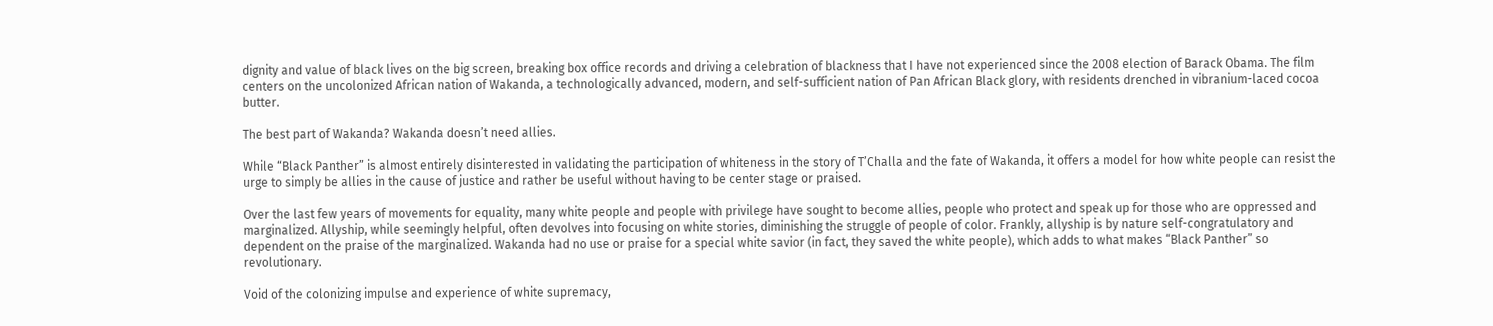dignity and value of black lives on the big screen, breaking box office records and driving a celebration of blackness that I have not experienced since the 2008 election of Barack Obama. The film centers on the uncolonized African nation of Wakanda, a technologically advanced, modern, and self-sufficient nation of Pan African Black glory, with residents drenched in vibranium-laced cocoa butter.

The best part of Wakanda? Wakanda doesn’t need allies.

While “Black Panther” is almost entirely disinterested in validating the participation of whiteness in the story of T’Challa and the fate of Wakanda, it offers a model for how white people can resist the urge to simply be allies in the cause of justice and rather be useful without having to be center stage or praised.

Over the last few years of movements for equality, many white people and people with privilege have sought to become allies, people who protect and speak up for those who are oppressed and marginalized. Allyship, while seemingly helpful, often devolves into focusing on white stories, diminishing the struggle of people of color. Frankly, allyship is by nature self-congratulatory and dependent on the praise of the marginalized. Wakanda had no use or praise for a special white savior (in fact, they saved the white people), which adds to what makes “Black Panther” so revolutionary.

Void of the colonizing impulse and experience of white supremacy,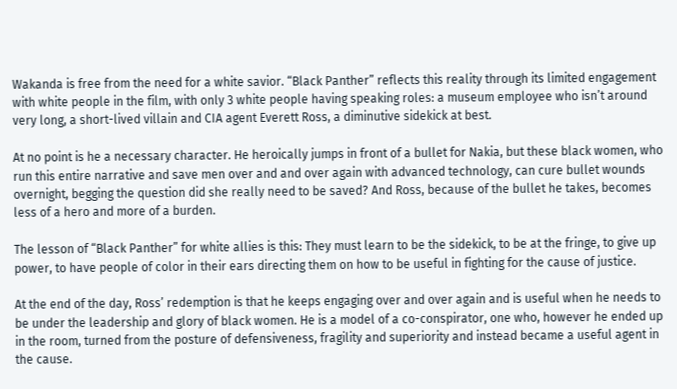Wakanda is free from the need for a white savior. “Black Panther” reflects this reality through its limited engagement with white people in the film, with only 3 white people having speaking roles: a museum employee who isn’t around very long, a short-lived villain and CIA agent Everett Ross, a diminutive sidekick at best.

At no point is he a necessary character. He heroically jumps in front of a bullet for Nakia, but these black women, who run this entire narrative and save men over and and over again with advanced technology, can cure bullet wounds overnight, begging the question did she really need to be saved? And Ross, because of the bullet he takes, becomes less of a hero and more of a burden.

The lesson of “Black Panther” for white allies is this: They must learn to be the sidekick, to be at the fringe, to give up power, to have people of color in their ears directing them on how to be useful in fighting for the cause of justice.

At the end of the day, Ross’ redemption is that he keeps engaging over and over again and is useful when he needs to be under the leadership and glory of black women. He is a model of a co-conspirator, one who, however he ended up in the room, turned from the posture of defensiveness, fragility and superiority and instead became a useful agent in the cause.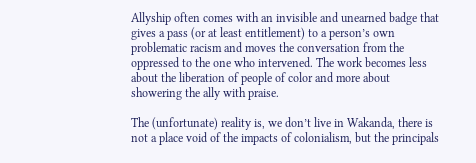Allyship often comes with an invisible and unearned badge that gives a pass (or at least entitlement) to a person’s own problematic racism and moves the conversation from the oppressed to the one who intervened. The work becomes less about the liberation of people of color and more about showering the ally with praise.

The (unfortunate) reality is, we don’t live in Wakanda, there is not a place void of the impacts of colonialism, but the principals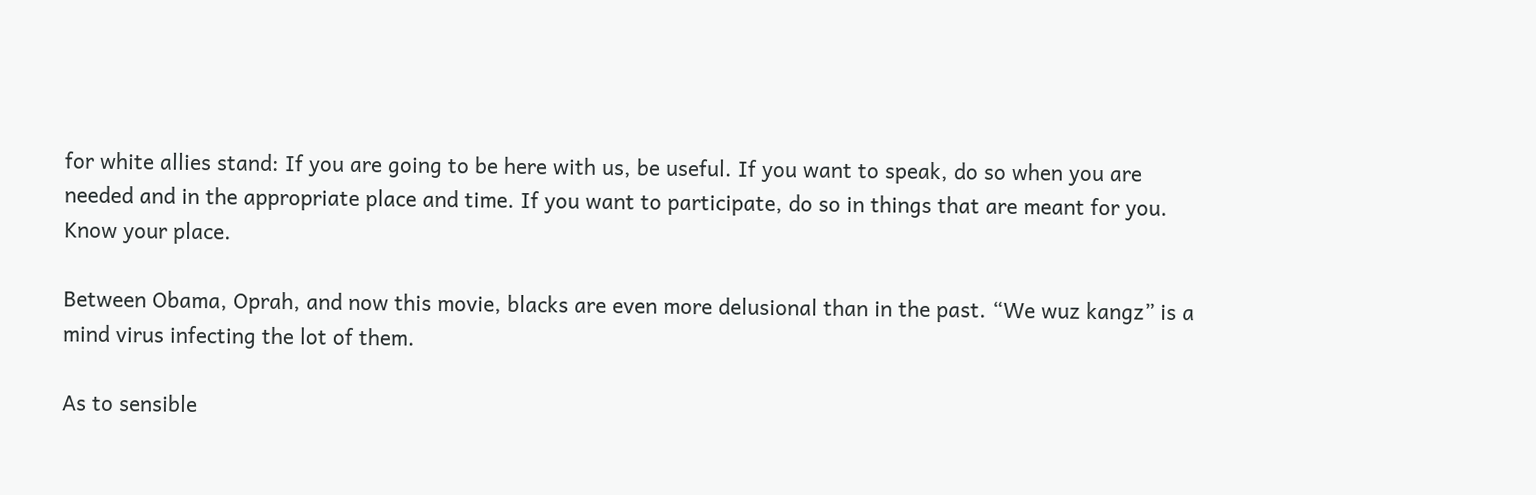for white allies stand: If you are going to be here with us, be useful. If you want to speak, do so when you are needed and in the appropriate place and time. If you want to participate, do so in things that are meant for you. Know your place.

Between Obama, Oprah, and now this movie, blacks are even more delusional than in the past. “We wuz kangz” is a mind virus infecting the lot of them.

As to sensible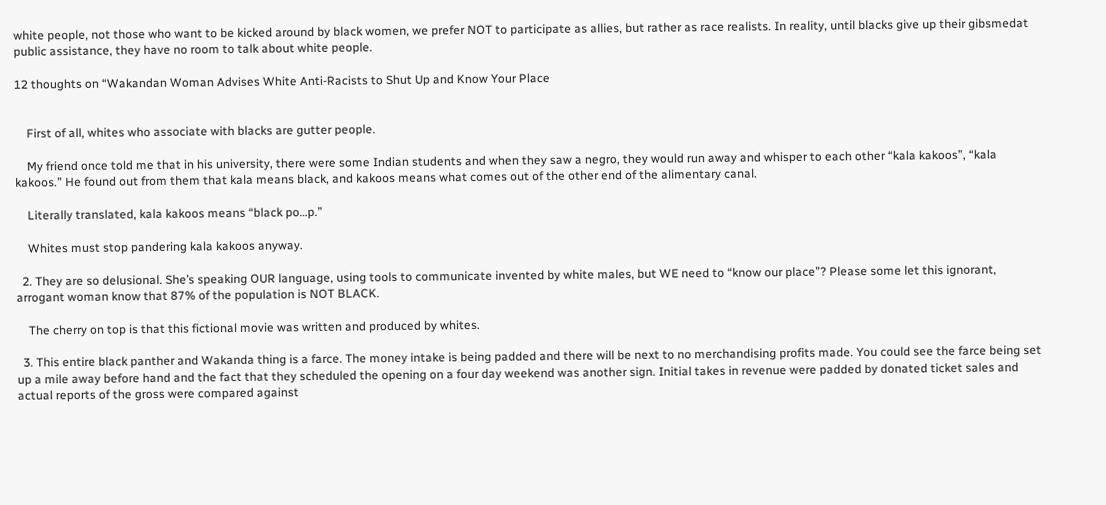white people, not those who want to be kicked around by black women, we prefer NOT to participate as allies, but rather as race realists. In reality, until blacks give up their gibsmedat public assistance, they have no room to talk about white people.

12 thoughts on “Wakandan Woman Advises White Anti-Racists to Shut Up and Know Your Place


    First of all, whites who associate with blacks are gutter people.

    My friend once told me that in his university, there were some Indian students and when they saw a negro, they would run away and whisper to each other “kala kakoos”, “kala kakoos.” He found out from them that kala means black, and kakoos means what comes out of the other end of the alimentary canal.

    Literally translated, kala kakoos means “black po…p.”

    Whites must stop pandering kala kakoos anyway.

  2. They are so delusional. She’s speaking OUR language, using tools to communicate invented by white males, but WE need to “know our place”? Please some let this ignorant, arrogant woman know that 87% of the population is NOT BLACK.

    The cherry on top is that this fictional movie was written and produced by whites.

  3. This entire black panther and Wakanda thing is a farce. The money intake is being padded and there will be next to no merchandising profits made. You could see the farce being set up a mile away before hand and the fact that they scheduled the opening on a four day weekend was another sign. Initial takes in revenue were padded by donated ticket sales and actual reports of the gross were compared against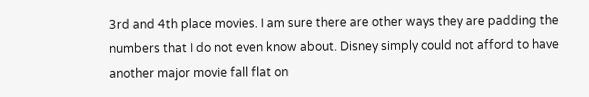3rd and 4th place movies. I am sure there are other ways they are padding the numbers that I do not even know about. Disney simply could not afford to have another major movie fall flat on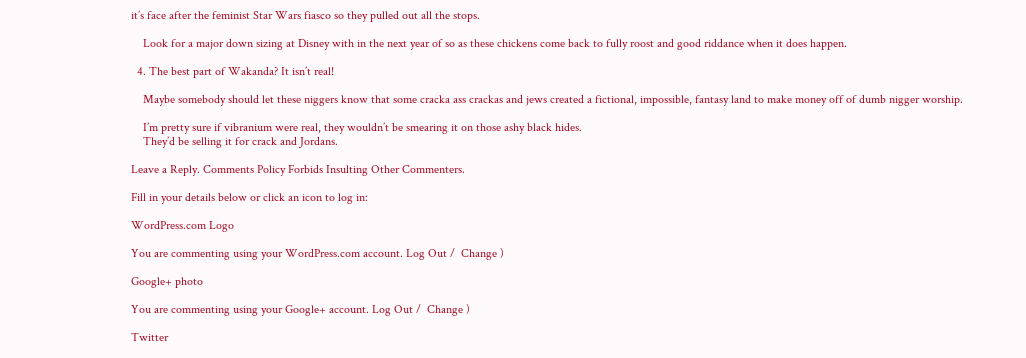it’s face after the feminist Star Wars fiasco so they pulled out all the stops.

    Look for a major down sizing at Disney with in the next year of so as these chickens come back to fully roost and good riddance when it does happen.

  4. The best part of Wakanda? It isn’t real!

    Maybe somebody should let these niggers know that some cracka ass crackas and jews created a fictional, impossible, fantasy land to make money off of dumb nigger worship.

    I’m pretty sure if vibranium were real, they wouldn’t be smearing it on those ashy black hides.
    They’d be selling it for crack and Jordans.

Leave a Reply. Comments Policy Forbids Insulting Other Commenters.

Fill in your details below or click an icon to log in:

WordPress.com Logo

You are commenting using your WordPress.com account. Log Out /  Change )

Google+ photo

You are commenting using your Google+ account. Log Out /  Change )

Twitter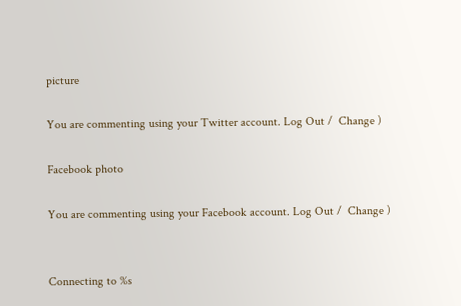picture

You are commenting using your Twitter account. Log Out /  Change )

Facebook photo

You are commenting using your Facebook account. Log Out /  Change )


Connecting to %s